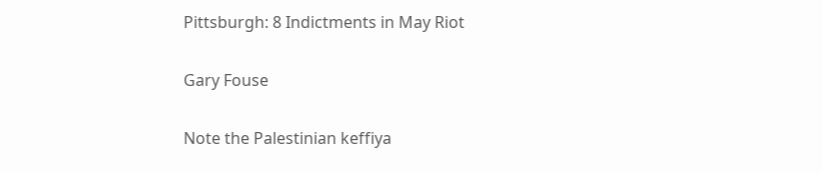Pittsburgh: 8 Indictments in May Riot

Gary Fouse

Note the Palestinian keffiya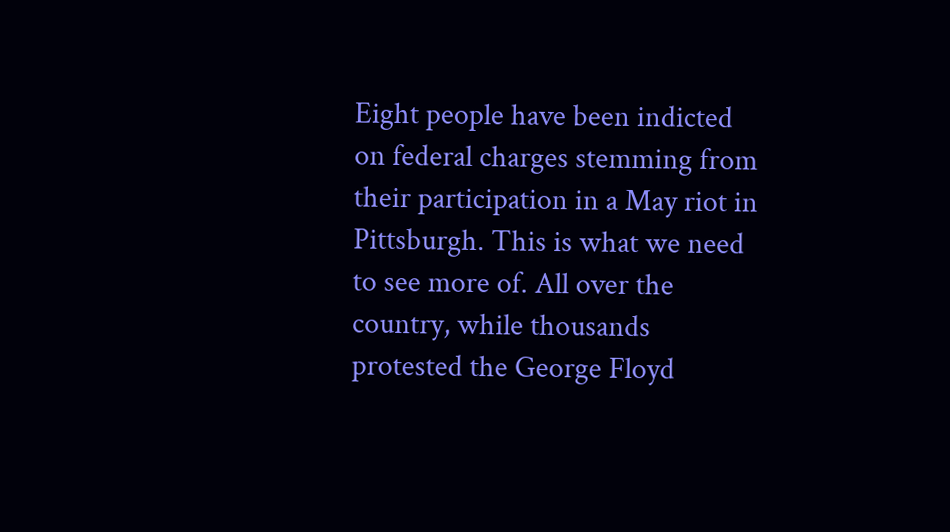Eight people have been indicted on federal charges stemming from their participation in a May riot in Pittsburgh. This is what we need to see more of. All over the country, while thousands protested the George Floyd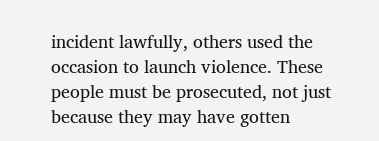incident lawfully, others used the occasion to launch violence. These people must be prosecuted, not just because they may have gotten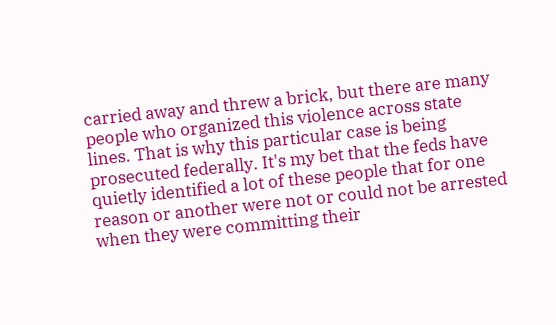carried away and threw a brick, but there are many people who organized this violence across state lines. That is why this particular case is being prosecuted federally. It's my bet that the feds have quietly identified a lot of these people that for one reason or another were not or could not be arrested when they were committing their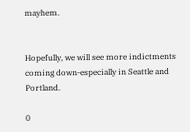mayhem.


Hopefully, we will see more indictments coming down-especially in Seattle and Portland.

0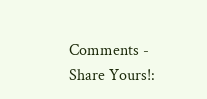Comments - Share Yours!: